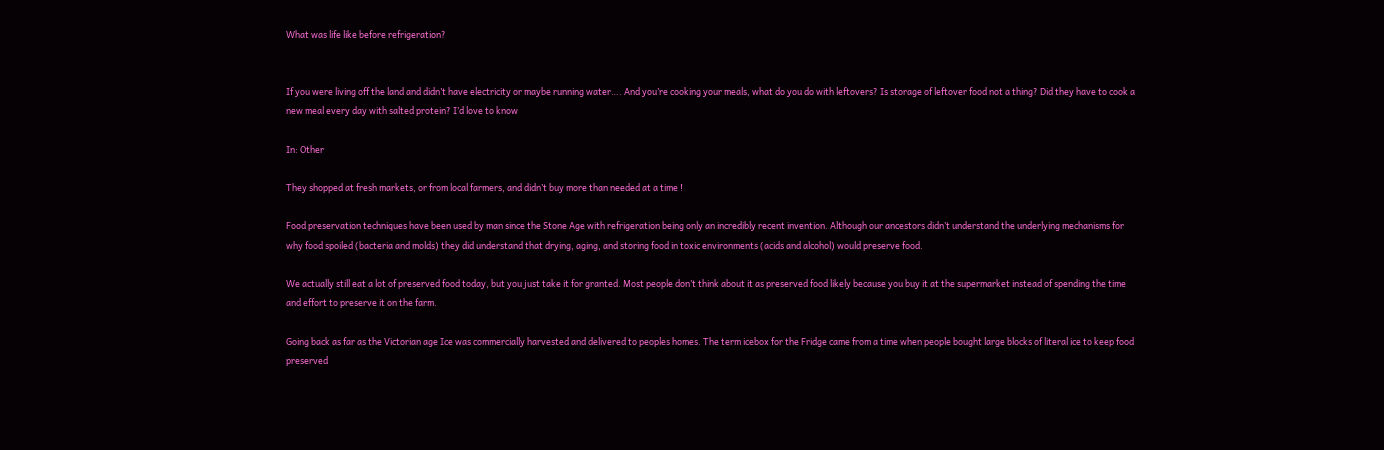What was life like before refrigeration?


If you were living off the land and didn’t have electricity or maybe running water…. And you’re cooking your meals, what do you do with leftovers? Is storage of leftover food not a thing? Did they have to cook a new meal every day with salted protein? I’d love to know

In: Other

They shopped at fresh markets, or from local farmers, and didn’t buy more than needed at a time !

Food preservation techniques have been used by man since the Stone Age with refrigeration being only an incredibly recent invention. Although our ancestors didn’t understand the underlying mechanisms for why food spoiled (bacteria and molds) they did understand that drying, aging, and storing food in toxic environments (acids and alcohol) would preserve food.

We actually still eat a lot of preserved food today, but you just take it for granted. Most people don’t think about it as preserved food likely because you buy it at the supermarket instead of spending the time and effort to preserve it on the farm.

Going back as far as the Victorian age Ice was commercially harvested and delivered to peoples homes. The term icebox for the Fridge came from a time when people bought large blocks of literal ice to keep food preserved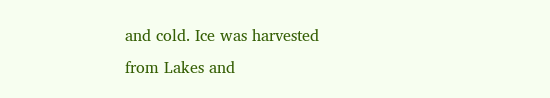and cold. Ice was harvested from Lakes and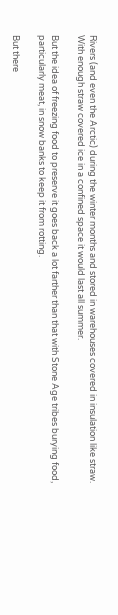Rivers (and even the Arctic) during the winter months and stored in warehouses covered in insulation like straw. With enough straw covered ice in a confined space it would last all summer.

But the idea of freezing food to preserve it goes back a lot farther than that with Stone Age tribes burying food, particularly meat, in snow banks to keep it from rotting.

But there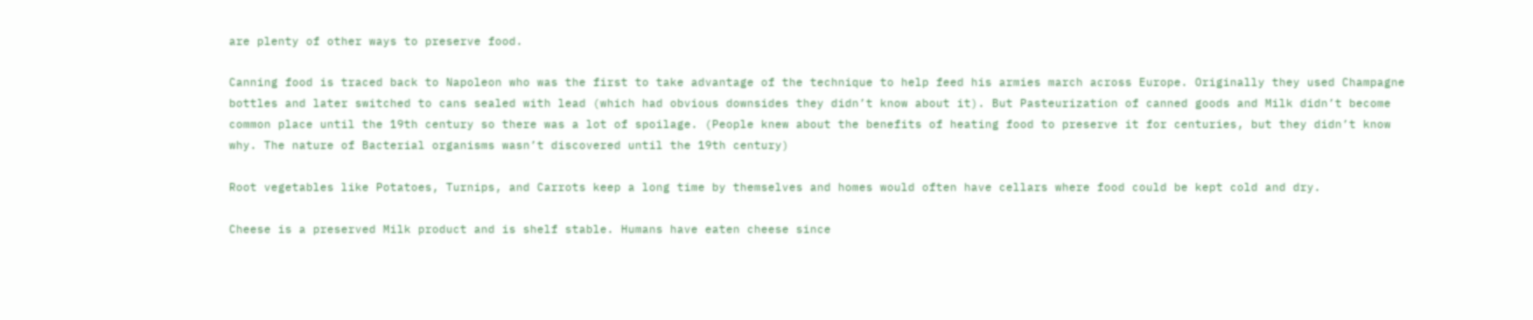are plenty of other ways to preserve food.

Canning food is traced back to Napoleon who was the first to take advantage of the technique to help feed his armies march across Europe. Originally they used Champagne bottles and later switched to cans sealed with lead (which had obvious downsides they didn’t know about it). But Pasteurization of canned goods and Milk didn’t become common place until the 19th century so there was a lot of spoilage. (People knew about the benefits of heating food to preserve it for centuries, but they didn’t know why. The nature of Bacterial organisms wasn’t discovered until the 19th century)

Root vegetables like Potatoes, Turnips, and Carrots keep a long time by themselves and homes would often have cellars where food could be kept cold and dry.

Cheese is a preserved Milk product and is shelf stable. Humans have eaten cheese since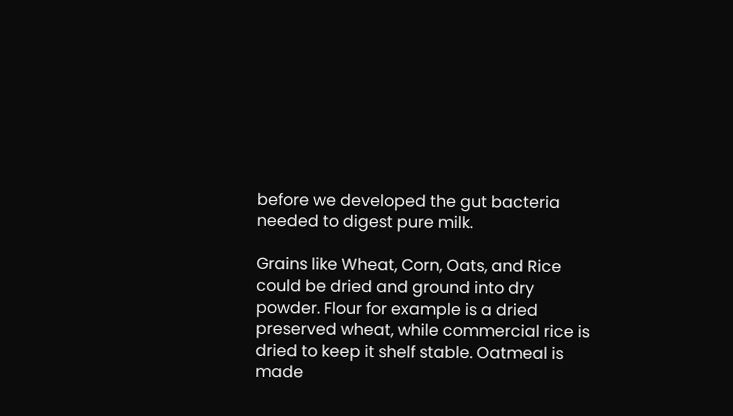before we developed the gut bacteria needed to digest pure milk.

Grains like Wheat, Corn, Oats, and Rice could be dried and ground into dry powder. Flour for example is a dried preserved wheat, while commercial rice is dried to keep it shelf stable. Oatmeal is made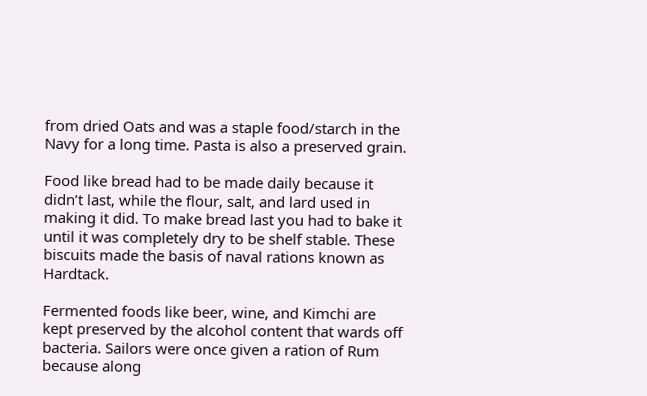from dried Oats and was a staple food/starch in the Navy for a long time. Pasta is also a preserved grain.

Food like bread had to be made daily because it didn’t last, while the flour, salt, and lard used in making it did. To make bread last you had to bake it until it was completely dry to be shelf stable. These biscuits made the basis of naval rations known as Hardtack.

Fermented foods like beer, wine, and Kimchi are kept preserved by the alcohol content that wards off bacteria. Sailors were once given a ration of Rum because along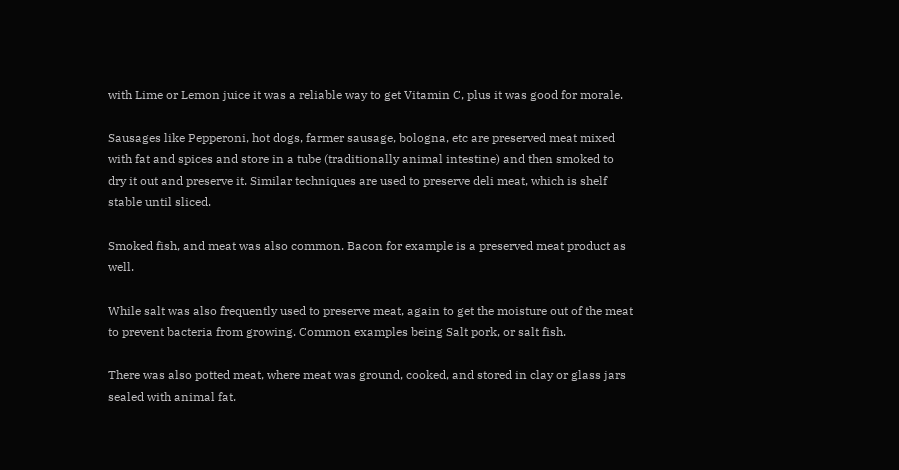with Lime or Lemon juice it was a reliable way to get Vitamin C, plus it was good for morale.

Sausages like Pepperoni, hot dogs, farmer sausage, bologna, etc are preserved meat mixed with fat and spices and store in a tube (traditionally animal intestine) and then smoked to dry it out and preserve it. Similar techniques are used to preserve deli meat, which is shelf stable until sliced.

Smoked fish, and meat was also common. Bacon for example is a preserved meat product as well.

While salt was also frequently used to preserve meat, again to get the moisture out of the meat to prevent bacteria from growing. Common examples being Salt pork, or salt fish.

There was also potted meat, where meat was ground, cooked, and stored in clay or glass jars sealed with animal fat.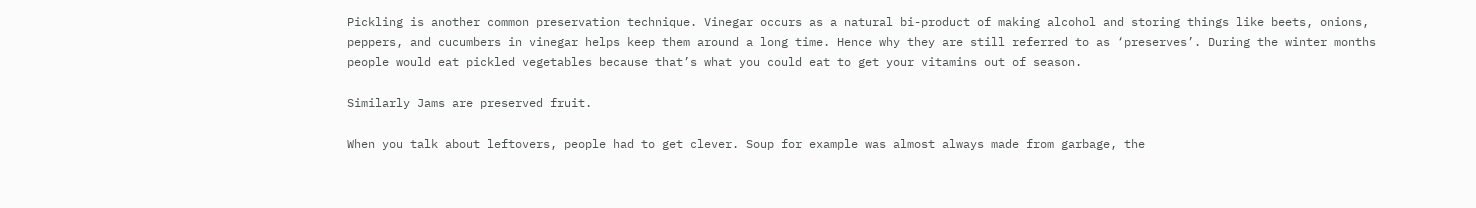Pickling is another common preservation technique. Vinegar occurs as a natural bi-product of making alcohol and storing things like beets, onions, peppers, and cucumbers in vinegar helps keep them around a long time. Hence why they are still referred to as ‘preserves’. During the winter months people would eat pickled vegetables because that’s what you could eat to get your vitamins out of season.

Similarly Jams are preserved fruit.

When you talk about leftovers, people had to get clever. Soup for example was almost always made from garbage, the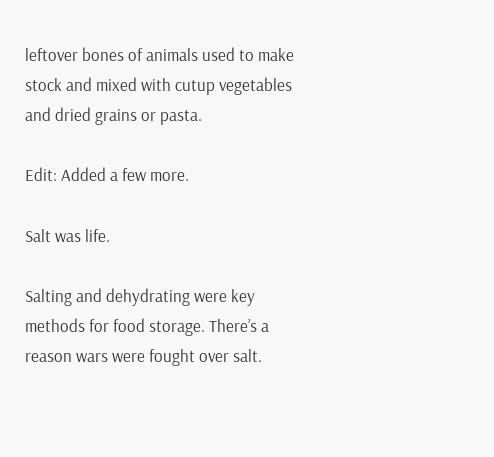leftover bones of animals used to make stock and mixed with cutup vegetables and dried grains or pasta.

Edit: Added a few more.

Salt was life.

Salting and dehydrating were key methods for food storage. There’s a reason wars were fought over salt.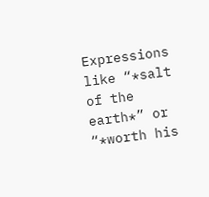Expressions like “*salt of the earth*” or “*worth his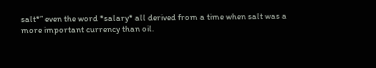salt*” even the word *salary* all derived from a time when salt was a more important currency than oil.